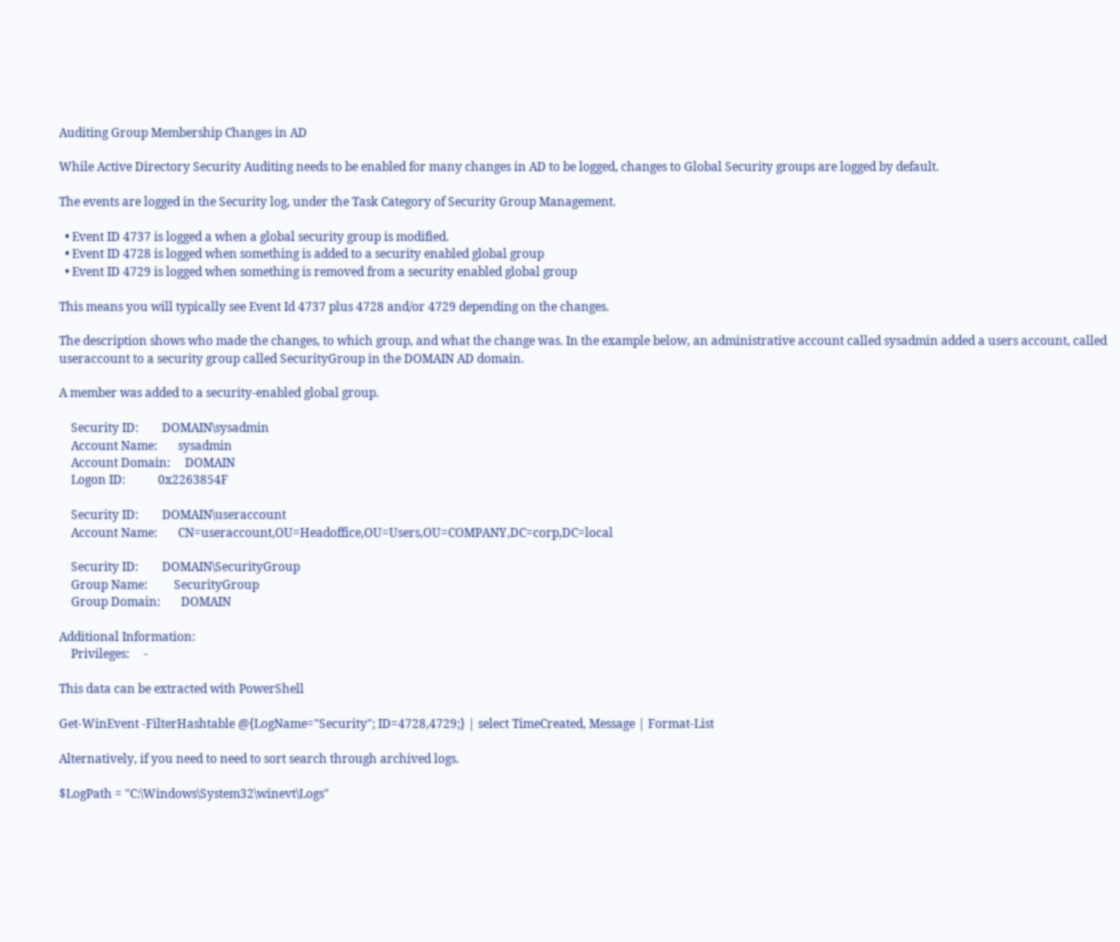Auditing Group Membership Changes in AD

While Active Directory Security Auditing needs to be enabled for many changes in AD to be logged, changes to Global Security groups are logged by default.

The events are logged in the Security log, under the Task Category of Security Group Management.

  • Event ID 4737 is logged a when a global security group is modified.
  • Event ID 4728 is logged when something is added to a security enabled global group
  • Event ID 4729 is logged when something is removed from a security enabled global group

This means you will typically see Event Id 4737 plus 4728 and/or 4729 depending on the changes.

The description shows who made the changes, to which group, and what the change was. In the example below, an administrative account called sysadmin added a users account, called useraccount to a security group called SecurityGroup in the DOMAIN AD domain.

A member was added to a security-enabled global group.

    Security ID:        DOMAIN\sysadmin
    Account Name:       sysadmin
    Account Domain:     DOMAIN
    Logon ID:           0x2263854F

    Security ID:        DOMAIN\useraccount
    Account Name:       CN=useraccount,OU=Headoffice,OU=Users,OU=COMPANY,DC=corp,DC=local

    Security ID:        DOMAIN\SecurityGroup
    Group Name:         SecurityGroup
    Group Domain:       DOMAIN

Additional Information:
    Privileges:     -

This data can be extracted with PowerShell

Get-WinEvent -FilterHashtable @{LogName="Security"; ID=4728,4729;} | select TimeCreated, Message | Format-List

Alternatively, if you need to need to sort search through archived logs.

$LogPath = "C:\Windows\System32\winevt\Logs"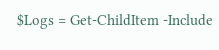$Logs = Get-ChildItem -Include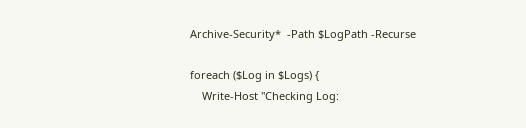Archive-Security*  -Path $LogPath -Recurse

foreach ($Log in $Logs) {
    Write-Host "Checking Log: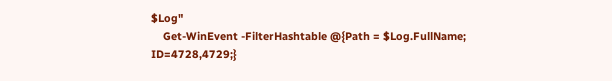$Log"
    Get-WinEvent -FilterHashtable @{Path = $Log.FullName; ID=4728,4729;}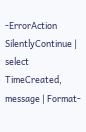-ErrorAction SilentlyContinue | select TimeCreated, message | Format-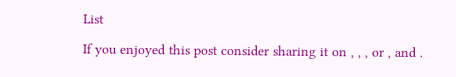List

If you enjoyed this post consider sharing it on , , , or , and .